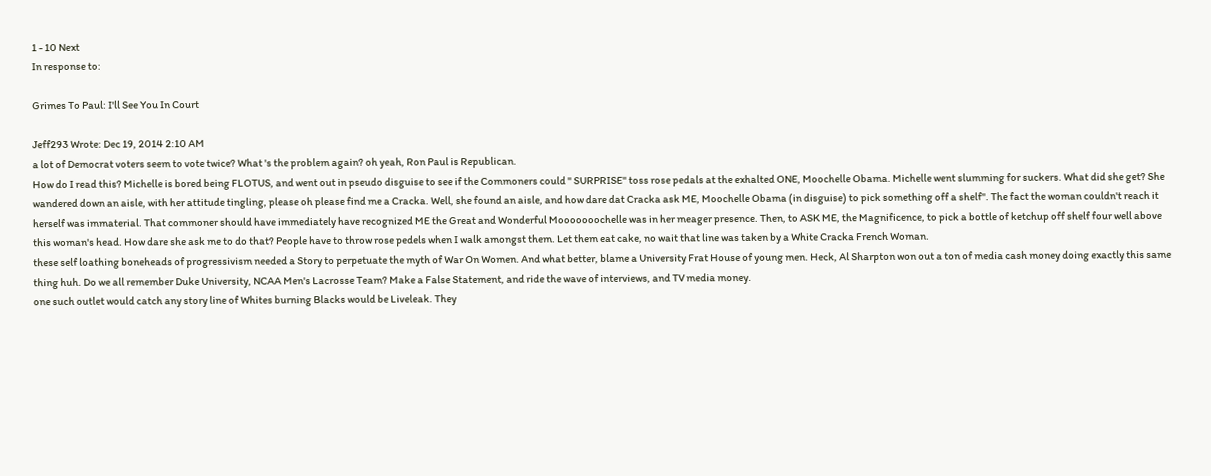1 - 10 Next
In response to:

Grimes To Paul: I'll See You In Court

Jeff293 Wrote: Dec 19, 2014 2:10 AM
a lot of Democrat voters seem to vote twice? What 's the problem again? oh yeah, Ron Paul is Republican.
How do I read this? Michelle is bored being FLOTUS, and went out in pseudo disguise to see if the Commoners could " SURPRISE" toss rose pedals at the exhalted ONE, Moochelle Obama. Michelle went slumming for suckers. What did she get? She wandered down an aisle, with her attitude tingling, please oh please find me a Cracka. Well, she found an aisle, and how dare dat Cracka ask ME, Moochelle Obama (in disguise) to pick something off a shelf". The fact the woman couldn't reach it herself was immaterial. That commoner should have immediately have recognized ME the Great and Wonderful Mooooooochelle was in her meager presence. Then, to ASK ME, the Magnificence, to pick a bottle of ketchup off shelf four well above this woman's head. How dare she ask me to do that? People have to throw rose pedels when I walk amongst them. Let them eat cake, no wait that line was taken by a White Cracka French Woman.
these self loathing boneheads of progressivism needed a Story to perpetuate the myth of War On Women. And what better, blame a University Frat House of young men. Heck, Al Sharpton won out a ton of media cash money doing exactly this same thing huh. Do we all remember Duke University, NCAA Men's Lacrosse Team? Make a False Statement, and ride the wave of interviews, and TV media money.
one such outlet would catch any story line of Whites burning Blacks would be Liveleak. They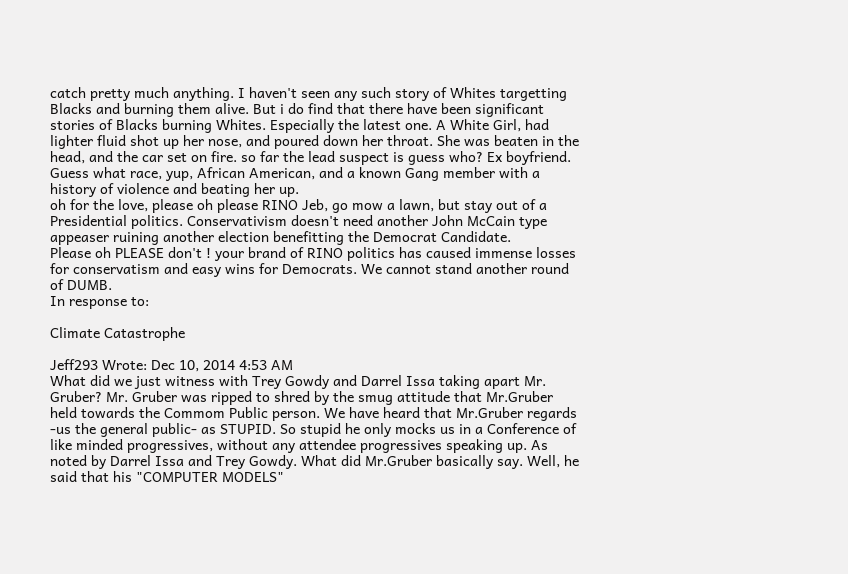catch pretty much anything. I haven't seen any such story of Whites targetting Blacks and burning them alive. But i do find that there have been significant stories of Blacks burning Whites. Especially the latest one. A White Girl, had lighter fluid shot up her nose, and poured down her throat. She was beaten in the head, and the car set on fire. so far the lead suspect is guess who? Ex boyfriend. Guess what race, yup, African American, and a known Gang member with a history of violence and beating her up.
oh for the love, please oh please RINO Jeb, go mow a lawn, but stay out of a Presidential politics. Conservativism doesn't need another John McCain type appeaser ruining another election benefitting the Democrat Candidate.
Please oh PLEASE don't ! your brand of RINO politics has caused immense losses for conservatism and easy wins for Democrats. We cannot stand another round of DUMB.
In response to:

Climate Catastrophe

Jeff293 Wrote: Dec 10, 2014 4:53 AM
What did we just witness with Trey Gowdy and Darrel Issa taking apart Mr. Gruber? Mr. Gruber was ripped to shred by the smug attitude that Mr.Gruber held towards the Commom Public person. We have heard that Mr.Gruber regards -us the general public- as STUPID. So stupid he only mocks us in a Conference of like minded progressives, without any attendee progressives speaking up. As noted by Darrel Issa and Trey Gowdy. What did Mr.Gruber basically say. Well, he said that his "COMPUTER MODELS"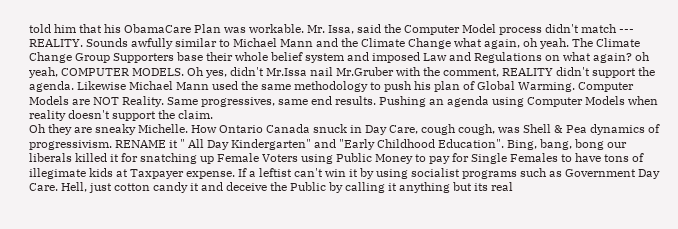told him that his ObamaCare Plan was workable. Mr. Issa, said the Computer Model process didn't match --- REALITY. Sounds awfully similar to Michael Mann and the Climate Change what again, oh yeah. The Climate Change Group Supporters base their whole belief system and imposed Law and Regulations on what again? oh yeah, COMPUTER MODELS. Oh yes, didn't Mr.Issa nail Mr.Gruber with the comment, REALITY didn't support the agenda. Likewise Michael Mann used the same methodology to push his plan of Global Warming. Computer Models are NOT Reality. Same progressives, same end results. Pushing an agenda using Computer Models when reality doesn't support the claim.
Oh they are sneaky Michelle. How Ontario Canada snuck in Day Care, cough cough, was Shell & Pea dynamics of progressivism. RENAME it " All Day Kindergarten" and "Early Childhood Education". Bing, bang, bong our liberals killed it for snatching up Female Voters using Public Money to pay for Single Females to have tons of illegimate kids at Taxpayer expense. If a leftist can't win it by using socialist programs such as Government Day Care. Hell, just cotton candy it and deceive the Public by calling it anything but its real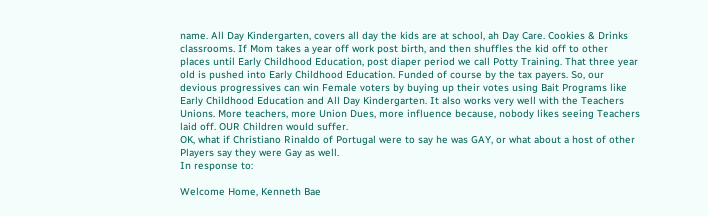name. All Day Kindergarten, covers all day the kids are at school, ah Day Care. Cookies & Drinks classrooms. If Mom takes a year off work post birth, and then shuffles the kid off to other places until Early Childhood Education, post diaper period we call Potty Training. That three year old is pushed into Early Childhood Education. Funded of course by the tax payers. So, our devious progressives can win Female voters by buying up their votes using Bait Programs like Early Childhood Education and All Day Kindergarten. It also works very well with the Teachers Unions. More teachers, more Union Dues, more influence because, nobody likes seeing Teachers laid off. OUR Children would suffer.
OK, what if Christiano Rinaldo of Portugal were to say he was GAY, or what about a host of other Players say they were Gay as well.
In response to:

Welcome Home, Kenneth Bae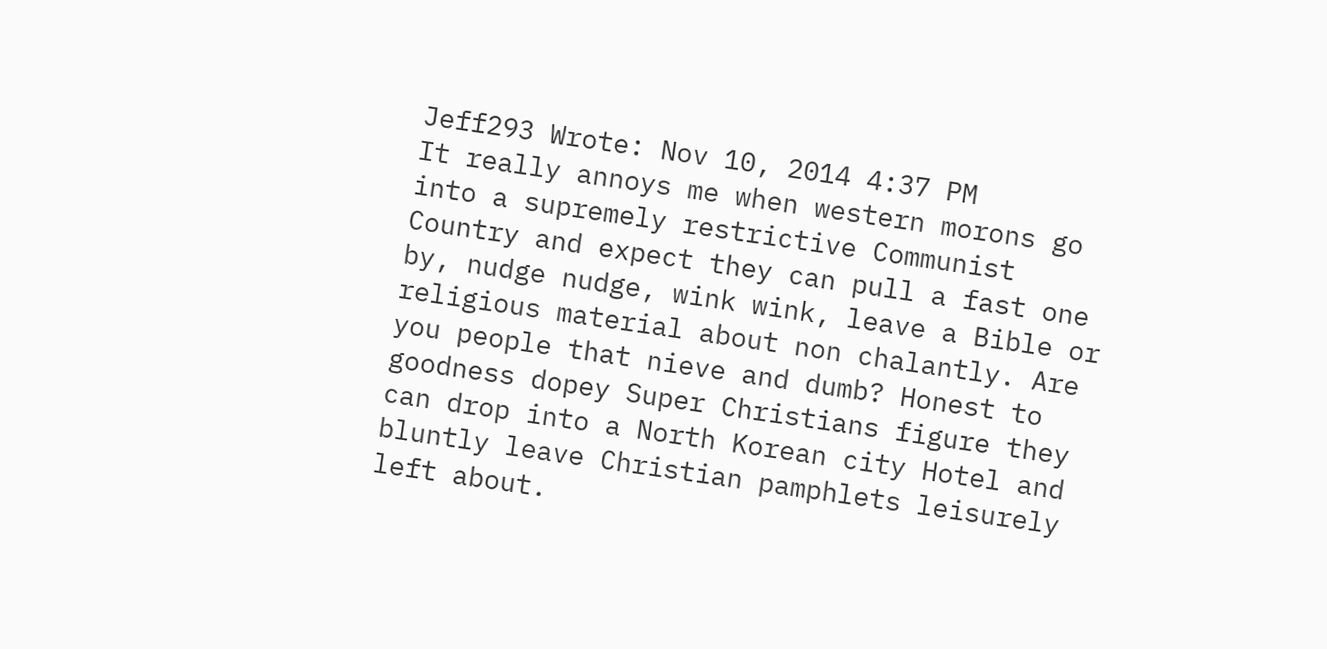Jeff293 Wrote: Nov 10, 2014 4:37 PM
It really annoys me when western morons go into a supremely restrictive Communist Country and expect they can pull a fast one by, nudge nudge, wink wink, leave a Bible or religious material about non chalantly. Are you people that nieve and dumb? Honest to goodness dopey Super Christians figure they can drop into a North Korean city Hotel and bluntly leave Christian pamphlets leisurely left about.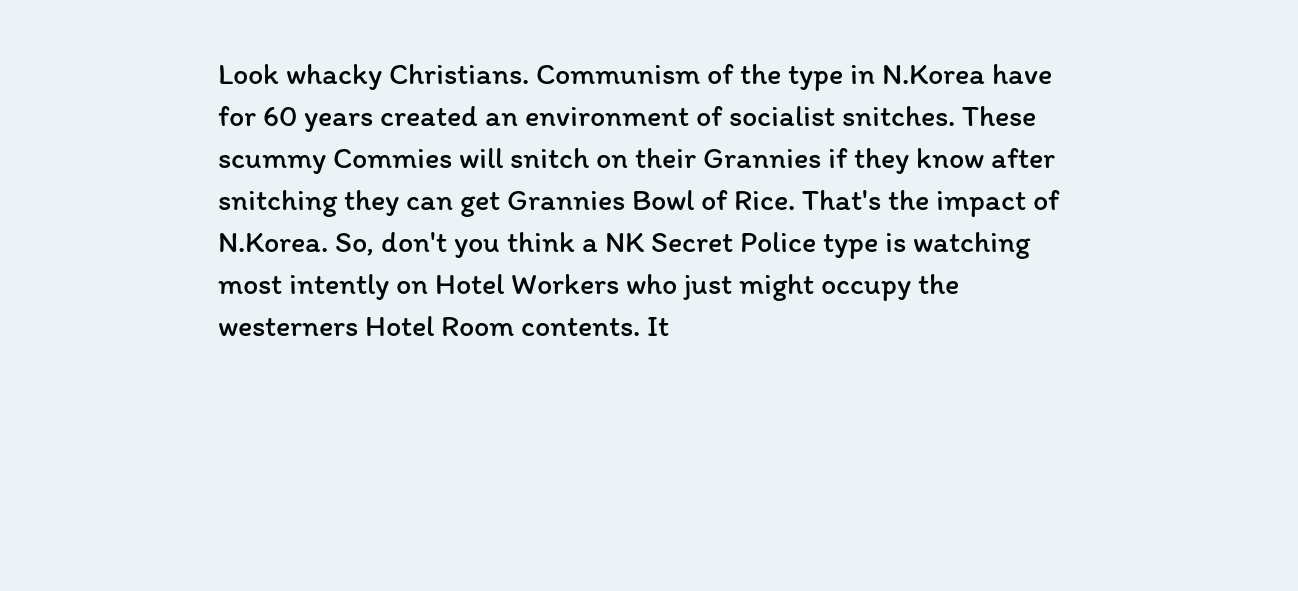Look whacky Christians. Communism of the type in N.Korea have for 60 years created an environment of socialist snitches. These scummy Commies will snitch on their Grannies if they know after snitching they can get Grannies Bowl of Rice. That's the impact of N.Korea. So, don't you think a NK Secret Police type is watching most intently on Hotel Workers who just might occupy the westerners Hotel Room contents. It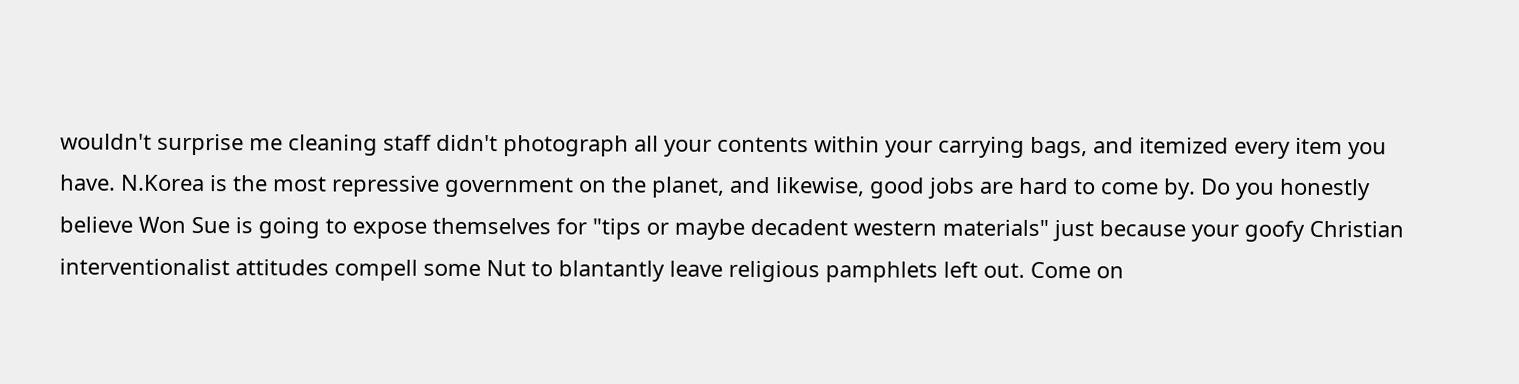wouldn't surprise me cleaning staff didn't photograph all your contents within your carrying bags, and itemized every item you have. N.Korea is the most repressive government on the planet, and likewise, good jobs are hard to come by. Do you honestly believe Won Sue is going to expose themselves for "tips or maybe decadent western materials" just because your goofy Christian interventionalist attitudes compell some Nut to blantantly leave religious pamphlets left out. Come on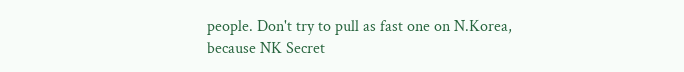people. Don't try to pull as fast one on N.Korea, because NK Secret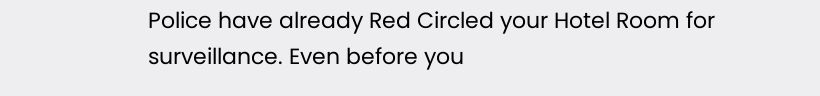Police have already Red Circled your Hotel Room for surveillance. Even before you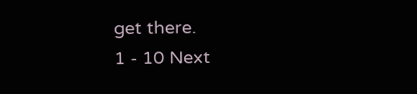get there.
1 - 10 Next